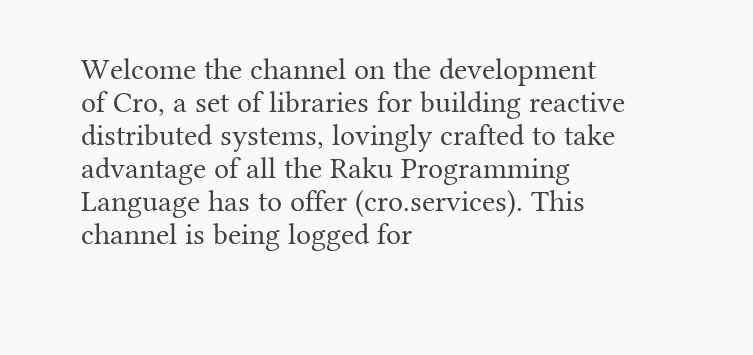Welcome the channel on the development of Cro, a set of libraries for building reactive distributed systems, lovingly crafted to take advantage of all the Raku Programming Language has to offer (cro.services). This channel is being logged for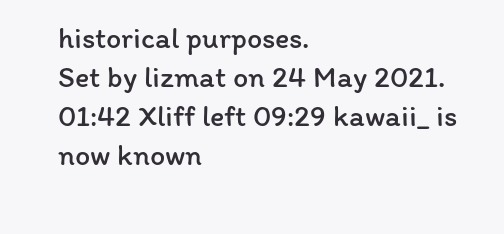historical purposes.
Set by lizmat on 24 May 2021.
01:42 Xliff left 09:29 kawaii_ is now known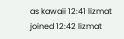as kawaii 12:41 lizmat joined 12:42 lizmat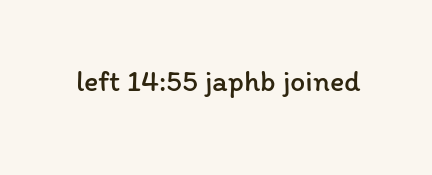left 14:55 japhb joined